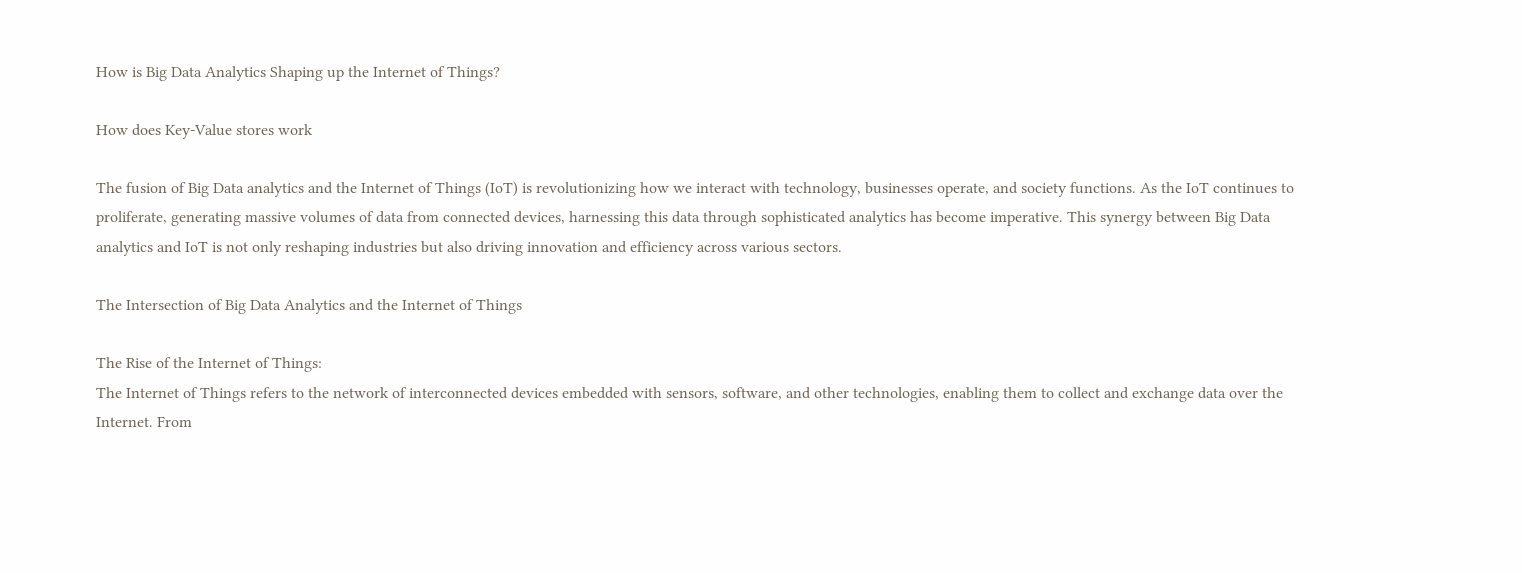How is Big Data Analytics Shaping up the Internet of Things?

How does Key-Value stores work

The fusion of Big Data analytics and the Internet of Things (IoT) is revolutionizing how we interact with technology, businesses operate, and society functions. As the IoT continues to proliferate, generating massive volumes of data from connected devices, harnessing this data through sophisticated analytics has become imperative. This synergy between Big Data analytics and IoT is not only reshaping industries but also driving innovation and efficiency across various sectors.

The Intersection of Big Data Analytics and the Internet of Things

The Rise of the Internet of Things:
The Internet of Things refers to the network of interconnected devices embedded with sensors, software, and other technologies, enabling them to collect and exchange data over the Internet. From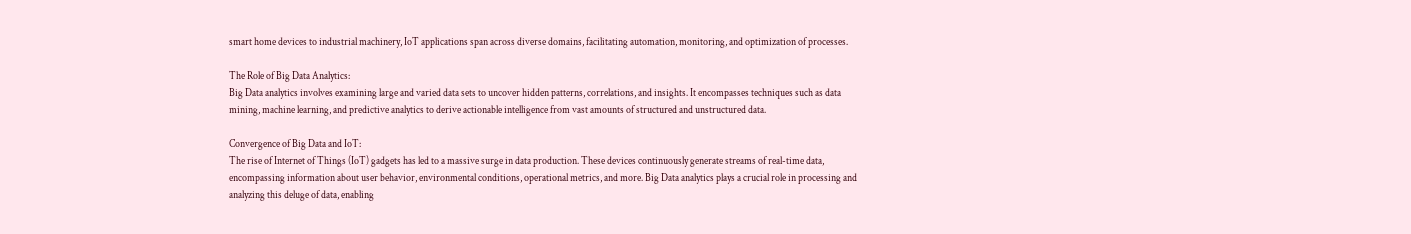smart home devices to industrial machinery, IoT applications span across diverse domains, facilitating automation, monitoring, and optimization of processes.

The Role of Big Data Analytics:
Big Data analytics involves examining large and varied data sets to uncover hidden patterns, correlations, and insights. It encompasses techniques such as data mining, machine learning, and predictive analytics to derive actionable intelligence from vast amounts of structured and unstructured data.

Convergence of Big Data and IoT:
The rise of Internet of Things (IoT) gadgets has led to a massive surge in data production. These devices continuously generate streams of real-time data, encompassing information about user behavior, environmental conditions, operational metrics, and more. Big Data analytics plays a crucial role in processing and analyzing this deluge of data, enabling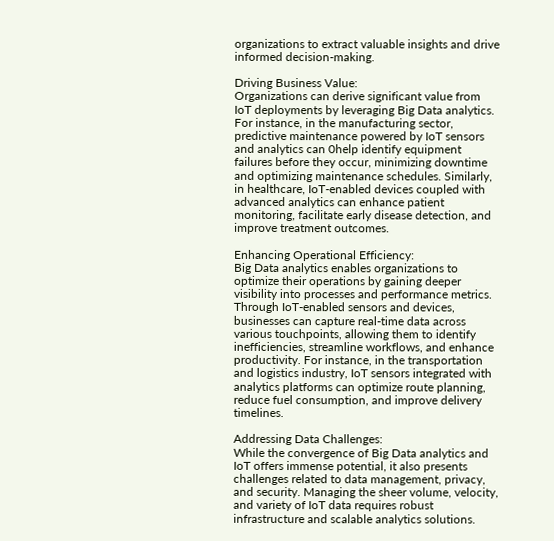organizations to extract valuable insights and drive informed decision-making.

Driving Business Value:
Organizations can derive significant value from IoT deployments by leveraging Big Data analytics. For instance, in the manufacturing sector, predictive maintenance powered by IoT sensors and analytics can 0help identify equipment failures before they occur, minimizing downtime and optimizing maintenance schedules. Similarly, in healthcare, IoT-enabled devices coupled with advanced analytics can enhance patient monitoring, facilitate early disease detection, and improve treatment outcomes.

Enhancing Operational Efficiency:
Big Data analytics enables organizations to optimize their operations by gaining deeper visibility into processes and performance metrics. Through IoT-enabled sensors and devices, businesses can capture real-time data across various touchpoints, allowing them to identify inefficiencies, streamline workflows, and enhance productivity. For instance, in the transportation and logistics industry, IoT sensors integrated with analytics platforms can optimize route planning, reduce fuel consumption, and improve delivery timelines.

Addressing Data Challenges:
While the convergence of Big Data analytics and IoT offers immense potential, it also presents challenges related to data management, privacy, and security. Managing the sheer volume, velocity, and variety of IoT data requires robust infrastructure and scalable analytics solutions.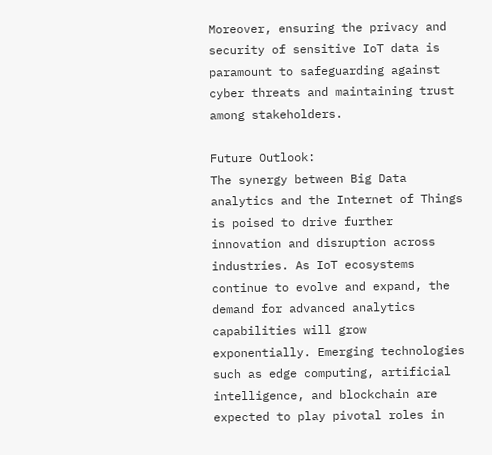Moreover, ensuring the privacy and security of sensitive IoT data is paramount to safeguarding against cyber threats and maintaining trust among stakeholders.

Future Outlook:
The synergy between Big Data analytics and the Internet of Things is poised to drive further innovation and disruption across industries. As IoT ecosystems continue to evolve and expand, the demand for advanced analytics capabilities will grow exponentially. Emerging technologies such as edge computing, artificial intelligence, and blockchain are expected to play pivotal roles in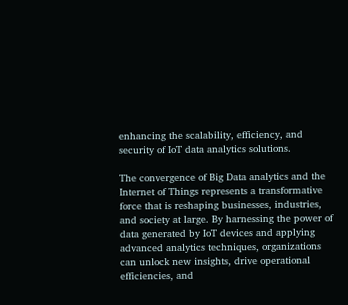enhancing the scalability, efficiency, and security of IoT data analytics solutions.

The convergence of Big Data analytics and the Internet of Things represents a transformative force that is reshaping businesses, industries, and society at large. By harnessing the power of data generated by IoT devices and applying advanced analytics techniques, organizations can unlock new insights, drive operational efficiencies, and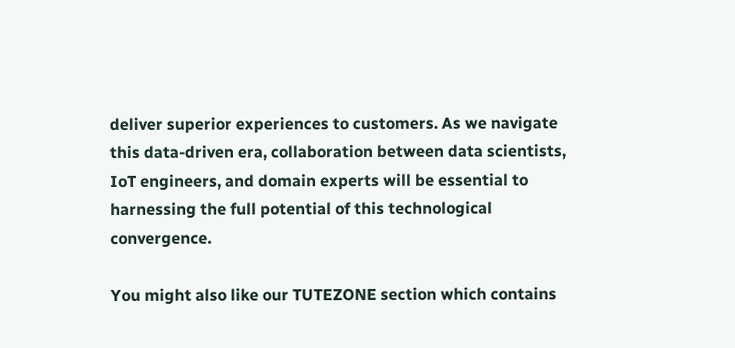deliver superior experiences to customers. As we navigate this data-driven era, collaboration between data scientists, IoT engineers, and domain experts will be essential to harnessing the full potential of this technological convergence.

You might also like our TUTEZONE section which contains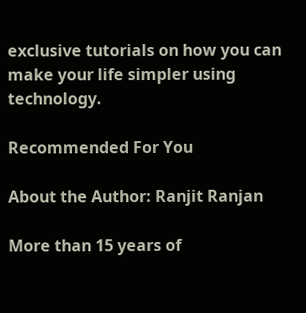exclusive tutorials on how you can make your life simpler using technology.

Recommended For You

About the Author: Ranjit Ranjan

More than 15 years of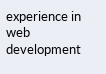experience in web development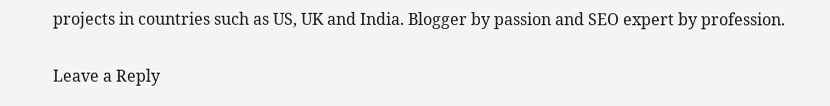projects in countries such as US, UK and India. Blogger by passion and SEO expert by profession.

Leave a Reply